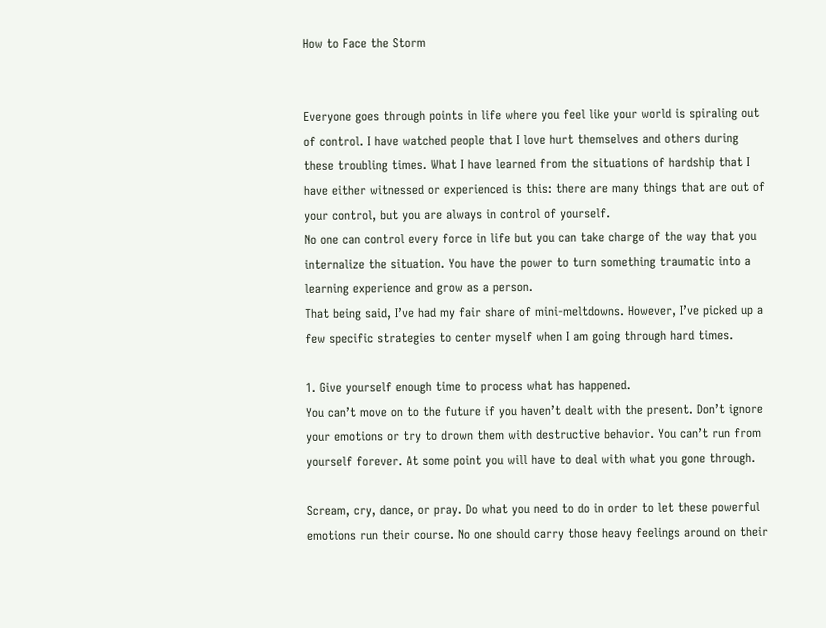How to Face the Storm


Everyone goes through points in life where you feel like your world is spiraling out of control. I have watched people that I love hurt themselves and others during these troubling times. What I have learned from the situations of hardship that I have either witnessed or experienced is this: there are many things that are out of your control, but you are always in control of yourself.
No one can control every force in life but you can take charge of the way that you internalize the situation. You have the power to turn something traumatic into a learning experience and grow as a person.
That being said, I’ve had my fair share of mini-meltdowns. However, I’ve picked up a few specific strategies to center myself when I am going through hard times.

1. Give yourself enough time to process what has happened.
You can’t move on to the future if you haven’t dealt with the present. Don’t ignore your emotions or try to drown them with destructive behavior. You can’t run from yourself forever. At some point you will have to deal with what you gone through.

Scream, cry, dance, or pray. Do what you need to do in order to let these powerful emotions run their course. No one should carry those heavy feelings around on their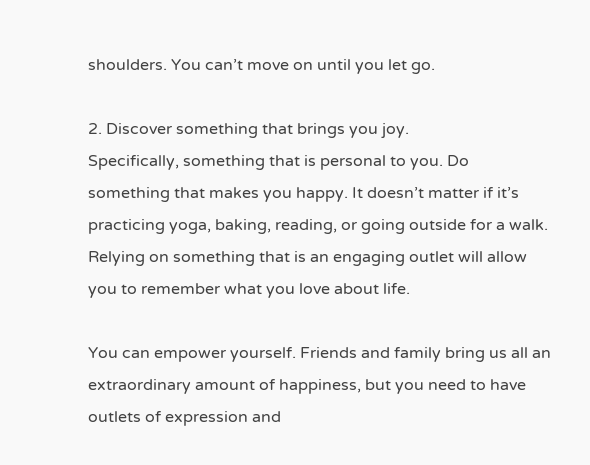shoulders. You can’t move on until you let go.

2. Discover something that brings you joy.
Specifically, something that is personal to you. Do something that makes you happy. It doesn’t matter if it’s practicing yoga, baking, reading, or going outside for a walk. Relying on something that is an engaging outlet will allow you to remember what you love about life.

You can empower yourself. Friends and family bring us all an extraordinary amount of happiness, but you need to have outlets of expression and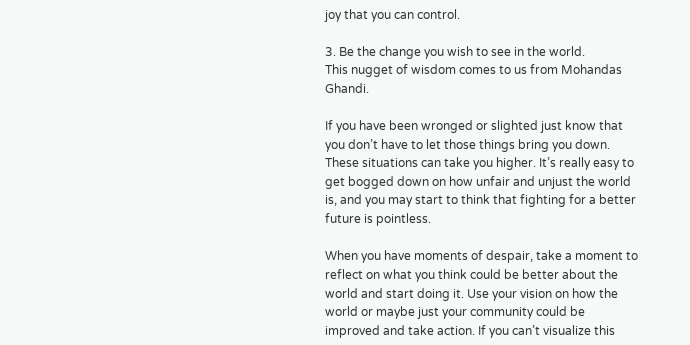joy that you can control.

3. Be the change you wish to see in the world.
This nugget of wisdom comes to us from Mohandas Ghandi.

If you have been wronged or slighted just know that you don’t have to let those things bring you down. These situations can take you higher. It’s really easy to get bogged down on how unfair and unjust the world is, and you may start to think that fighting for a better future is pointless.

When you have moments of despair, take a moment to reflect on what you think could be better about the world and start doing it. Use your vision on how the world or maybe just your community could be improved and take action. If you can’t visualize this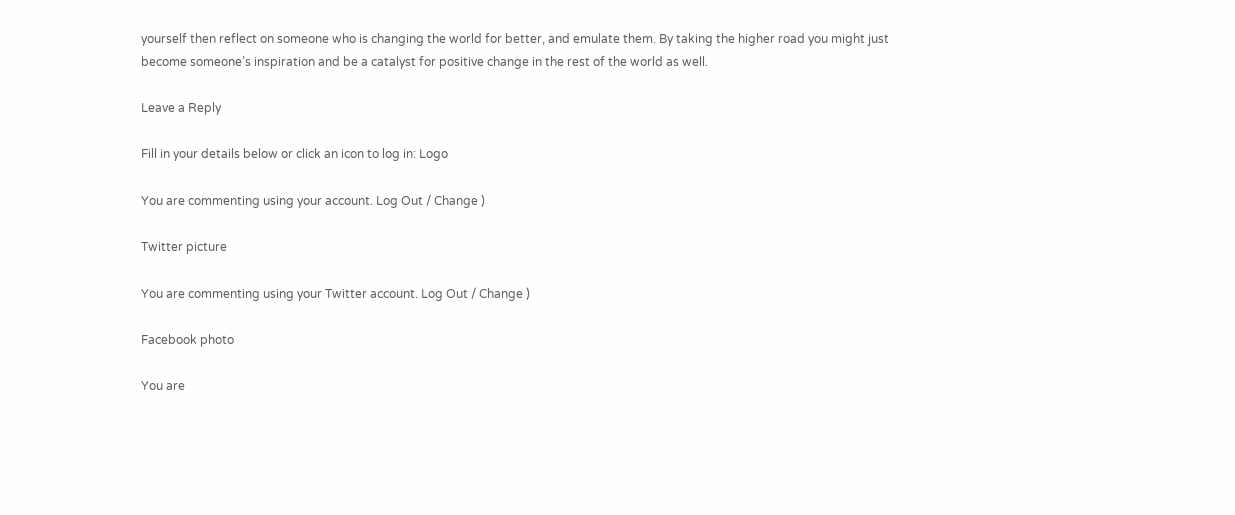yourself then reflect on someone who is changing the world for better, and emulate them. By taking the higher road you might just become someone’s inspiration and be a catalyst for positive change in the rest of the world as well.

Leave a Reply

Fill in your details below or click an icon to log in: Logo

You are commenting using your account. Log Out / Change )

Twitter picture

You are commenting using your Twitter account. Log Out / Change )

Facebook photo

You are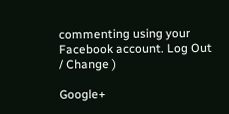commenting using your Facebook account. Log Out / Change )

Google+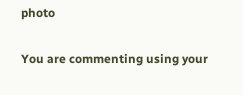photo

You are commenting using your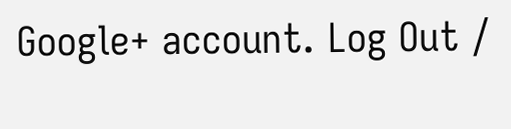Google+ account. Log Out /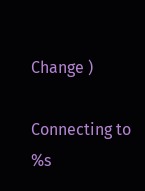Change )

Connecting to %s